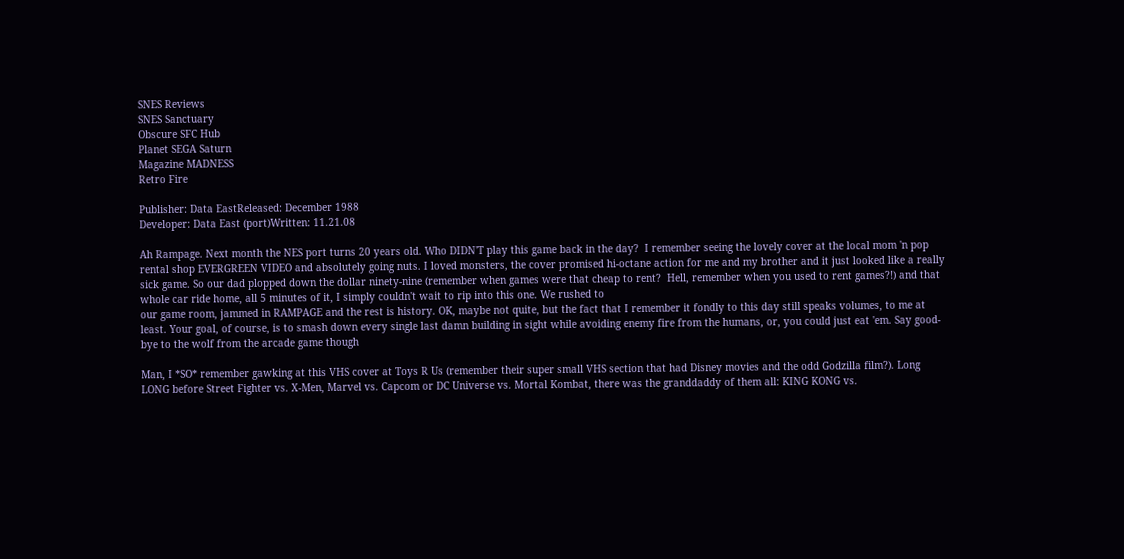SNES Reviews
SNES Sanctuary
Obscure SFC Hub
Planet SEGA Saturn
Magazine MADNESS
Retro Fire

Publisher: Data EastReleased: December 1988
Developer: Data East (port)Written: 11.21.08

Ah Rampage. Next month the NES port turns 20 years old. Who DIDN'T play this game back in the day?  I remember seeing the lovely cover at the local mom 'n pop rental shop EVERGREEN VIDEO and absolutely going nuts. I loved monsters, the cover promised hi-octane action for me and my brother and it just looked like a really sick game. So our dad plopped down the dollar ninety-nine (remember when games were that cheap to rent?  Hell, remember when you used to rent games?!) and that whole car ride home, all 5 minutes of it, I simply couldn't wait to rip into this one. We rushed to
our game room, jammed in RAMPAGE and the rest is history. OK, maybe not quite, but the fact that I remember it fondly to this day still speaks volumes, to me at least. Your goal, of course, is to smash down every single last damn building in sight while avoiding enemy fire from the humans, or, you could just eat 'em. Say good-bye to the wolf from the arcade game though

Man, I *SO* remember gawking at this VHS cover at Toys R Us (remember their super small VHS section that had Disney movies and the odd Godzilla film?). Long LONG before Street Fighter vs. X-Men, Marvel vs. Capcom or DC Universe vs. Mortal Kombat, there was the granddaddy of them all: KING KONG vs.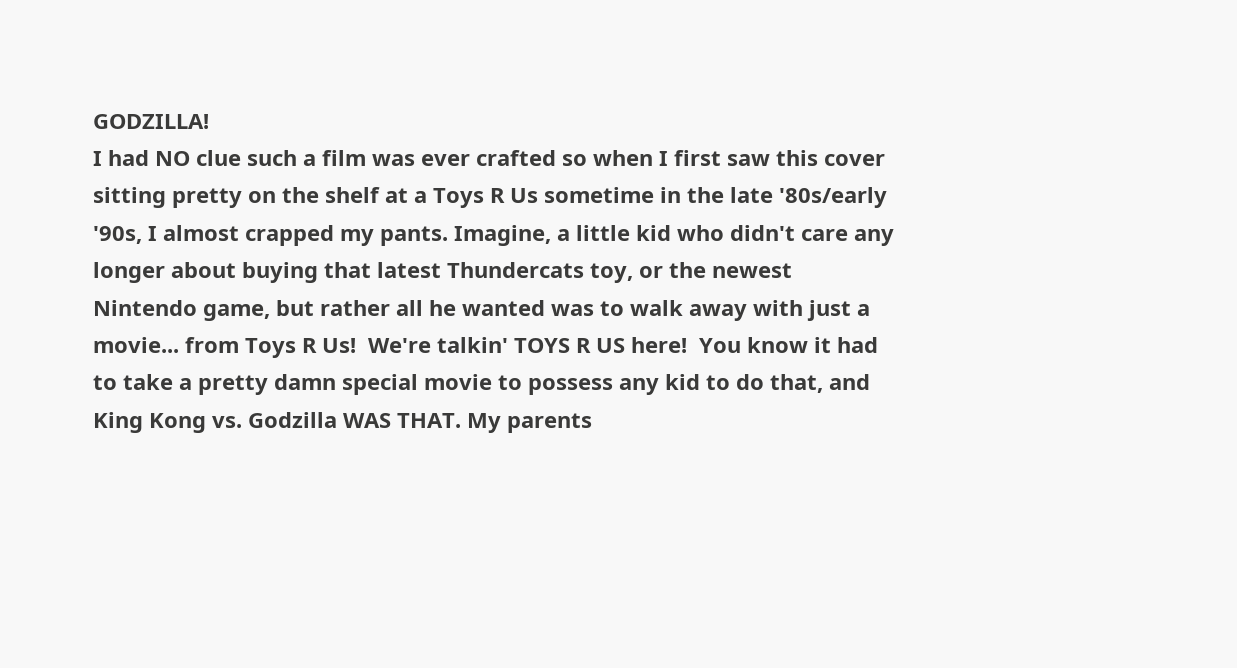GODZILLA!
I had NO clue such a film was ever crafted so when I first saw this cover sitting pretty on the shelf at a Toys R Us sometime in the late '80s/early '90s, I almost crapped my pants. Imagine, a little kid who didn't care any longer about buying that latest Thundercats toy, or the newest Nintendo game, but rather all he wanted was to walk away with just a movie... from Toys R Us!  We're talkin' TOYS R US here!  You know it had to take a pretty damn special movie to possess any kid to do that, and King Kong vs. Godzilla WAS THAT. My parents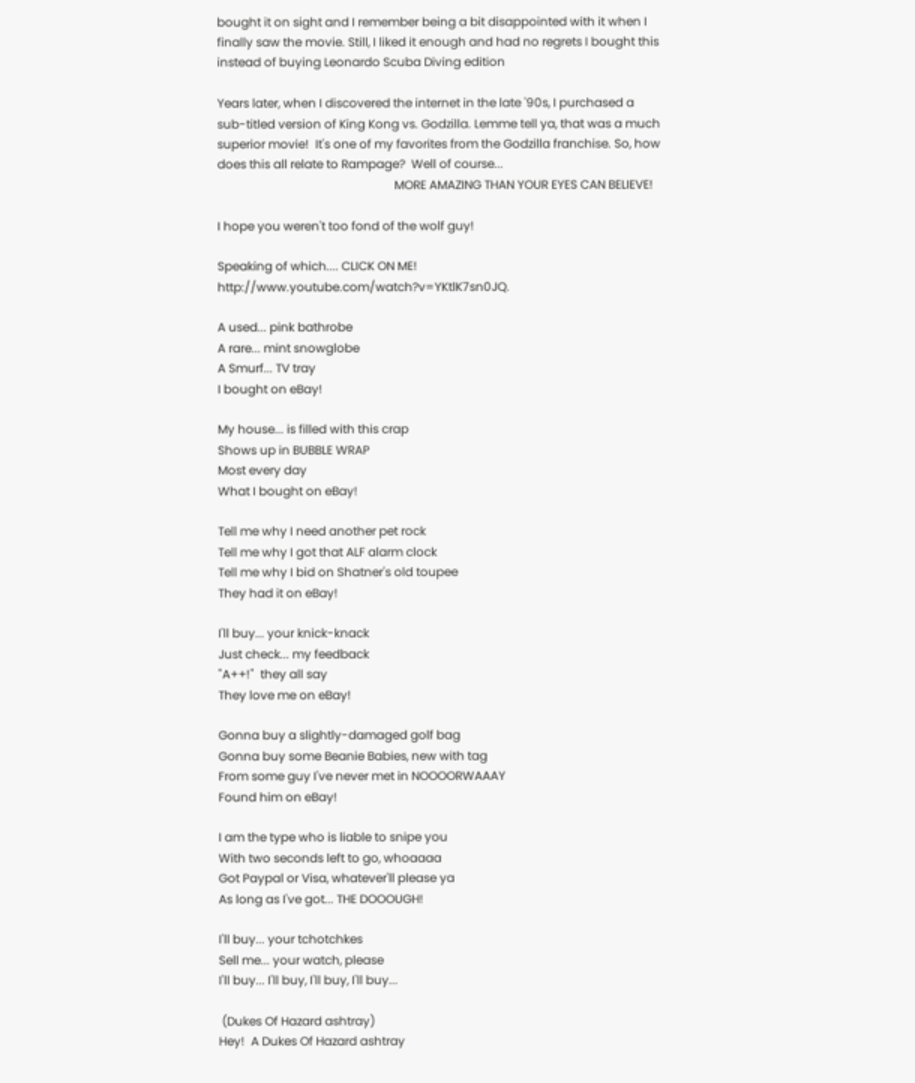bought it on sight and I remember being a bit disappointed with it when I finally saw the movie. Still, I liked it enough and had no regrets I bought this instead of buying Leonardo Scuba Diving edition

Years later, when I discovered the internet in the late '90s, I purchased a sub-titled version of King Kong vs. Godzilla. Lemme tell ya, that was a much superior movie!  It's one of my favorites from the Godzilla franchise. So, how does this all relate to Rampage?  Well of course...
                                                           MORE AMAZING THAN YOUR EYES CAN BELIEVE!

I hope you weren't too fond of the wolf guy!

Speaking of which.... CLICK ON ME!  http://www.youtube.com/watch?v=YKtlK7sn0JQ.

A used... pink bathrobe
A rare... mint snowglobe
A Smurf... TV tray
I bought on eBay!

My house... is filled with this crap
Shows up in BUBBLE WRAP
Most every day
What I bought on eBay!

Tell me why I need another pet rock
Tell me why I got that ALF alarm clock
Tell me why I bid on Shatner's old toupee
They had it on eBay!

I'll buy... your knick-knack
Just check... my feedback
"A++!"  they all say
They love me on eBay!

Gonna buy a slightly-damaged golf bag
Gonna buy some Beanie Babies, new with tag
From some guy I've never met in NOOOORWAAAY
Found him on eBay!

I am the type who is liable to snipe you
With two seconds left to go, whoaaaa
Got Paypal or Visa, whatever'll please ya
As long as I've got... THE DOOOUGH!

I'll buy... your tchotchkes
Sell me... your watch, please
I'll buy... I'll buy, I'll buy, I'll buy...

 (Dukes Of Hazard ashtray)
Hey!  A Dukes Of Hazard ashtray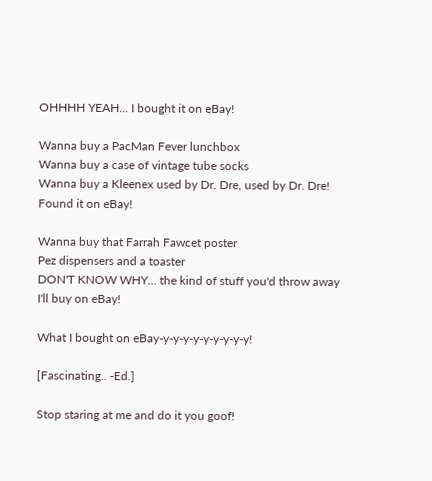OHHHH YEAH... I bought it on eBay!

Wanna buy a PacMan Fever lunchbox
Wanna buy a case of vintage tube socks
Wanna buy a Kleenex used by Dr. Dre, used by Dr. Dre!
Found it on eBay!

Wanna buy that Farrah Fawcet poster
Pez dispensers and a toaster
DON'T KNOW WHY... the kind of stuff you'd throw away
I'll buy on eBay!

What I bought on eBay-y-y-y-y-y-y-y-y-y!

[Fascinating.. -Ed.]

Stop staring at me and do it you goof!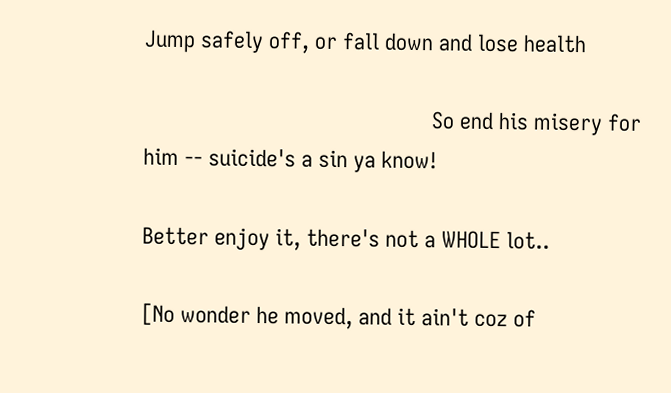Jump safely off, or fall down and lose health

                                                So end his misery for him -- suicide's a sin ya know!

Better enjoy it, there's not a WHOLE lot..

[No wonder he moved, and it ain't coz of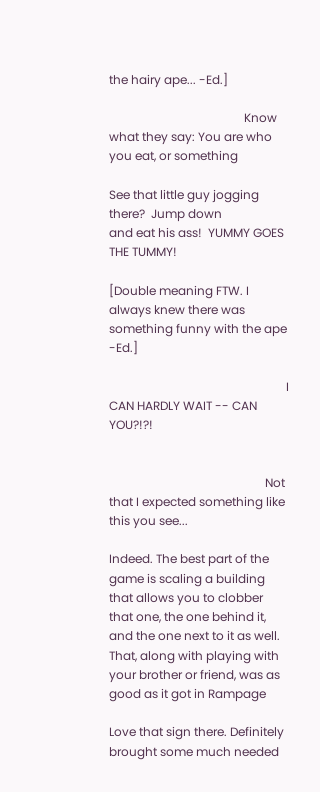the hairy ape... -Ed.]

                                             Know what they say: You are who you eat, or something

See that little guy jogging there?  Jump down
and eat his ass!  YUMMY GOES THE TUMMY!

[Double meaning FTW. I always knew there was something funny with the ape -Ed.]

                                                           I CAN HARDLY WAIT -- CAN YOU?!?!


                                                    Not that I expected something like this you see...

Indeed. The best part of the game is scaling a building that allows you to clobber that one, the one behind it, and the one next to it as well. That, along with playing with your brother or friend, was as good as it got in Rampage

Love that sign there. Definitely brought some much needed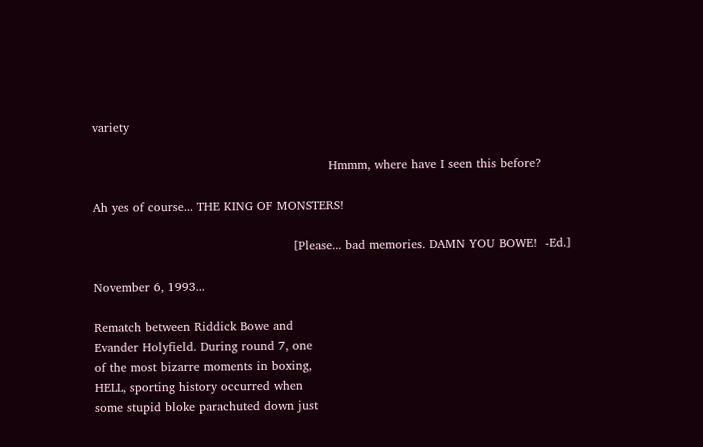variety

                                                           Hmmm, where have I seen this before?

Ah yes of course... THE KING OF MONSTERS!

                                                  [Please... bad memories. DAMN YOU BOWE!  -Ed.]

November 6, 1993...

Rematch between Riddick Bowe and
Evander Holyfield. During round 7, one
of the most bizarre moments in boxing,
HELL, sporting history occurred when
some stupid bloke parachuted down just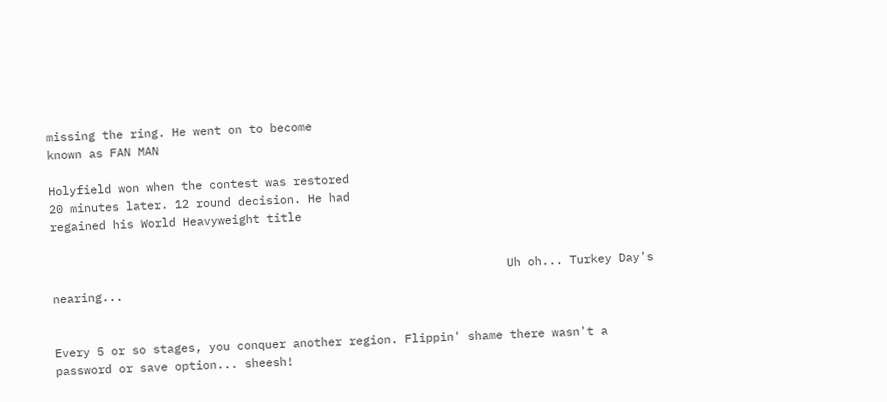missing the ring. He went on to become
known as FAN MAN

Holyfield won when the contest was restored
20 minutes later. 12 round decision. He had
regained his World Heavyweight title


                                                                 Uh oh... Turkey Day's nearing...


Every 5 or so stages, you conquer another region. Flippin' shame there wasn't a
password or save option... sheesh!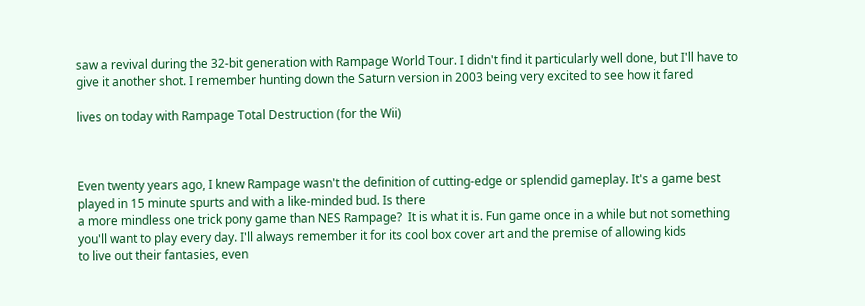saw a revival during the 32-bit generation with Rampage World Tour. I didn't find it particularly well done, but I'll have to give it another shot. I remember hunting down the Saturn version in 2003 being very excited to see how it fared

lives on today with Rampage Total Destruction (for the Wii)



Even twenty years ago, I knew Rampage wasn't the definition of cutting-edge or splendid gameplay. It's a game best played in 15 minute spurts and with a like-minded bud. Is there
a more mindless one trick pony game than NES Rampage?  It is what it is. Fun game once in a while but not something you'll want to play every day. I'll always remember it for its cool box cover art and the premise of allowing kids
to live out their fantasies, even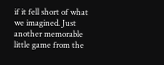if it fell short of what we imagined. Just another memorable little game from the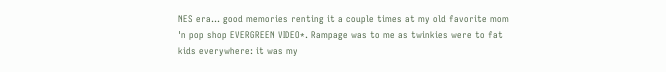NES era... good memories renting it a couple times at my old favorite mom 'n pop shop EVERGREEN VIDEO*. Rampage was to me as twinkies were to fat kids everywhere: it was my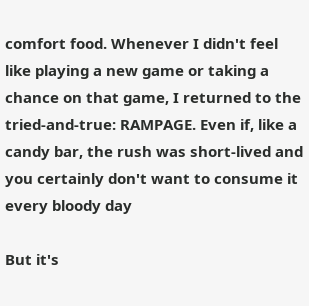comfort food. Whenever I didn't feel like playing a new game or taking a chance on that game, I returned to the tried-and-true: RAMPAGE. Even if, like a candy bar, the rush was short-lived and you certainly don't want to consume it every bloody day

But it's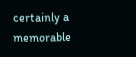certainly a memorable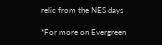relic from the NES days

*For more on Evergreen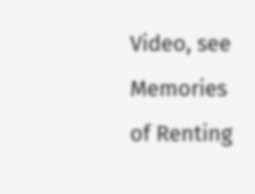Video, see Memories of Renting